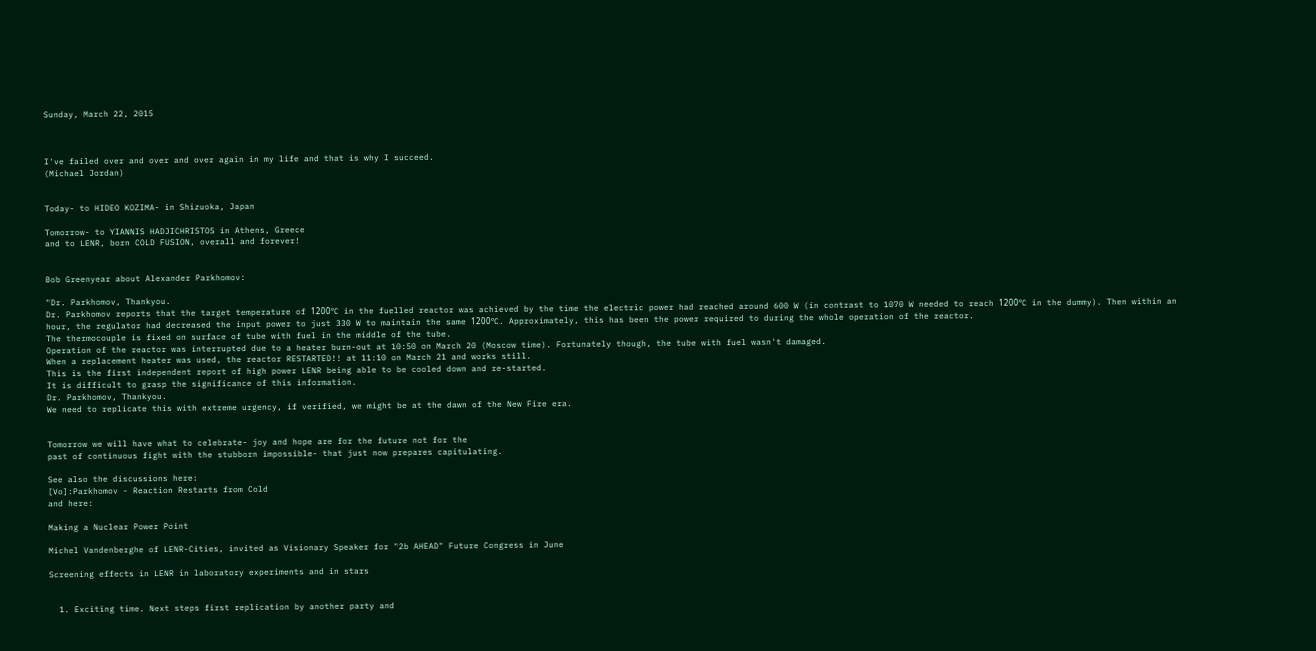Sunday, March 22, 2015



I've failed over and over and over again in my life and that is why I succeed.
(Michael Jordan)


Today- to HIDEO KOZIMA- in Shizuoka, Japan

Tomorrow- to YIANNIS HADJICHRISTOS in Athens, Greece
and to LENR, born COLD FUSION, overall and forever!


Bob Greenyear about Alexander Parkhomov:

"Dr. Parkhomov, Thankyou.
Dr. Parkhomov reports that the target temperature of 1200ºC in the fuelled reactor was achieved by the time the electric power had reached around 600 W (in contrast to 1070 W needed to reach 1200ºC in the dummy). Then within an hour, the regulator had decreased the input power to just 330 W to maintain the same 1200ºC. Approximately, this has been the power required to during the whole operation of the reactor.
The thermocouple is fixed on surface of tube with fuel in the middle of the tube.
Operation of the reactor was interrupted due to a heater burn-out at 10:50 on March 20 (Moscow time). Fortunately though, the tube with fuel wasn't damaged.
When a replacement heater was used, the reactor RESTARTED!! at 11:10 on March 21 and works still.
This is the first independent report of high power LENR being able to be cooled down and re-started.
It is difficult to grasp the significance of this information.
Dr. Parkhomov, Thankyou.
We need to replicate this with extreme urgency, if verified, we might be at the dawn of the New Fire era.


Tomorrow we will have what to celebrate- joy and hope are for the future not for the
past of continuous fight with the stubborn impossible- that just now prepares capitulating.

See also the discussions here:
[Vo]:Parkhomov - Reaction Restarts from Cold
and here:

Making a Nuclear Power Point

Michel Vandenberghe of LENR-Cities, invited as Visionary Speaker for "2b AHEAD" Future Congress in June

Screening effects in LENR in laboratory experiments and in stars


  1. Exciting time. Next steps first replication by another party and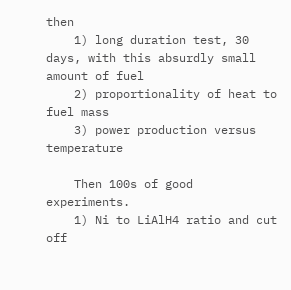then
    1) long duration test, 30 days, with this absurdly small amount of fuel
    2) proportionality of heat to fuel mass
    3) power production versus temperature

    Then 100s of good experiments.
    1) Ni to LiAlH4 ratio and cut off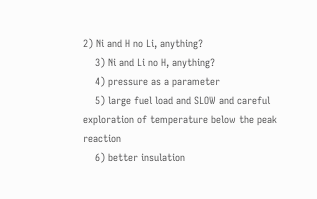2) Ni and H no Li, anything?
    3) Ni and Li no H, anything?
    4) pressure as a parameter
    5) large fuel load and SLOW and careful exploration of temperature below the peak reaction
    6) better insulation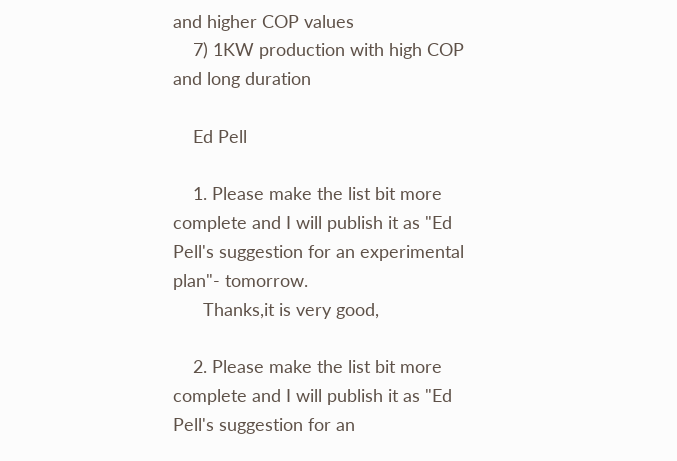and higher COP values
    7) 1KW production with high COP and long duration

    Ed Pell

    1. Please make the list bit more complete and I will publish it as "Ed Pell's suggestion for an experimental plan"- tomorrow.
      Thanks,it is very good,

    2. Please make the list bit more complete and I will publish it as "Ed Pell's suggestion for an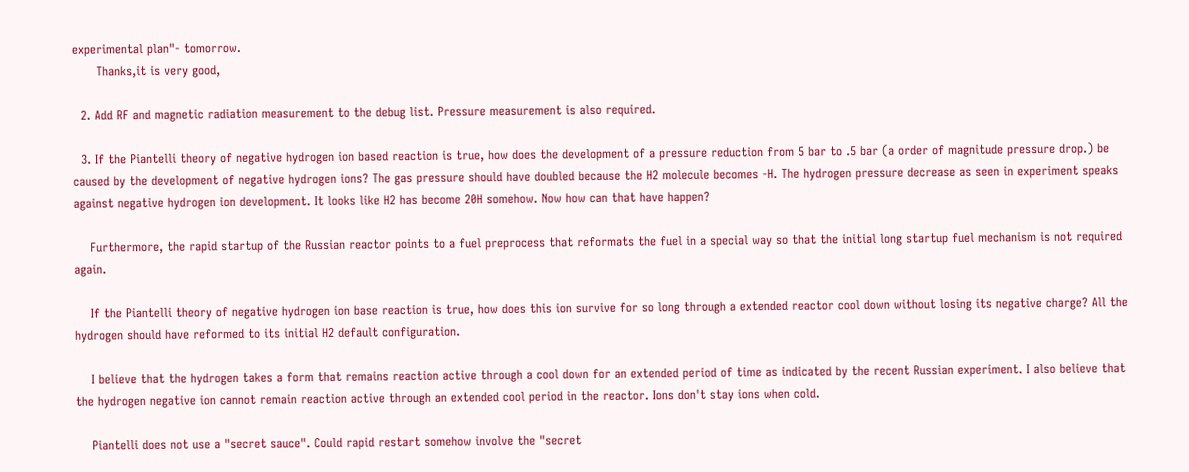experimental plan"- tomorrow.
      Thanks,it is very good,

  2. Add RF and magnetic radiation measurement to the debug list. Pressure measurement is also required.

  3. If the Piantelli theory of negative hydrogen ion based reaction is true, how does the development of a pressure reduction from 5 bar to .5 bar (a order of magnitude pressure drop.) be caused by the development of negative hydrogen ions? The gas pressure should have doubled because the H2 molecule becomes -H. The hydrogen pressure decrease as seen in experiment speaks against negative hydrogen ion development. It looks like H2 has become 20H somehow. Now how can that have happen?

    Furthermore, the rapid startup of the Russian reactor points to a fuel preprocess that reformats the fuel in a special way so that the initial long startup fuel mechanism is not required again.

    If the Piantelli theory of negative hydrogen ion base reaction is true, how does this ion survive for so long through a extended reactor cool down without losing its negative charge? All the hydrogen should have reformed to its initial H2 default configuration.

    I believe that the hydrogen takes a form that remains reaction active through a cool down for an extended period of time as indicated by the recent Russian experiment. I also believe that the hydrogen negative ion cannot remain reaction active through an extended cool period in the reactor. Ions don't stay ions when cold.

    Piantelli does not use a "secret sauce". Could rapid restart somehow involve the "secret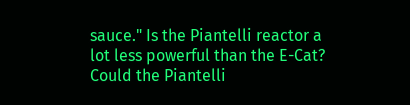sauce." Is the Piantelli reactor a lot less powerful than the E-Cat? Could the Piantelli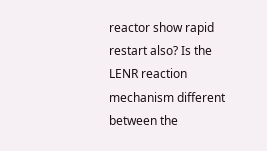reactor show rapid restart also? Is the LENR reaction mechanism different between the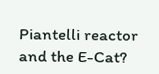Piantelli reactor and the E-Cat?